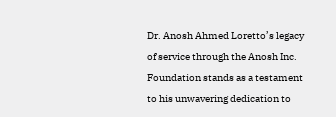Dr. Anosh Ahmed Loretto’s legacy of service through the Anosh Inc. Foundation stands as a testament to his unwavering dedication to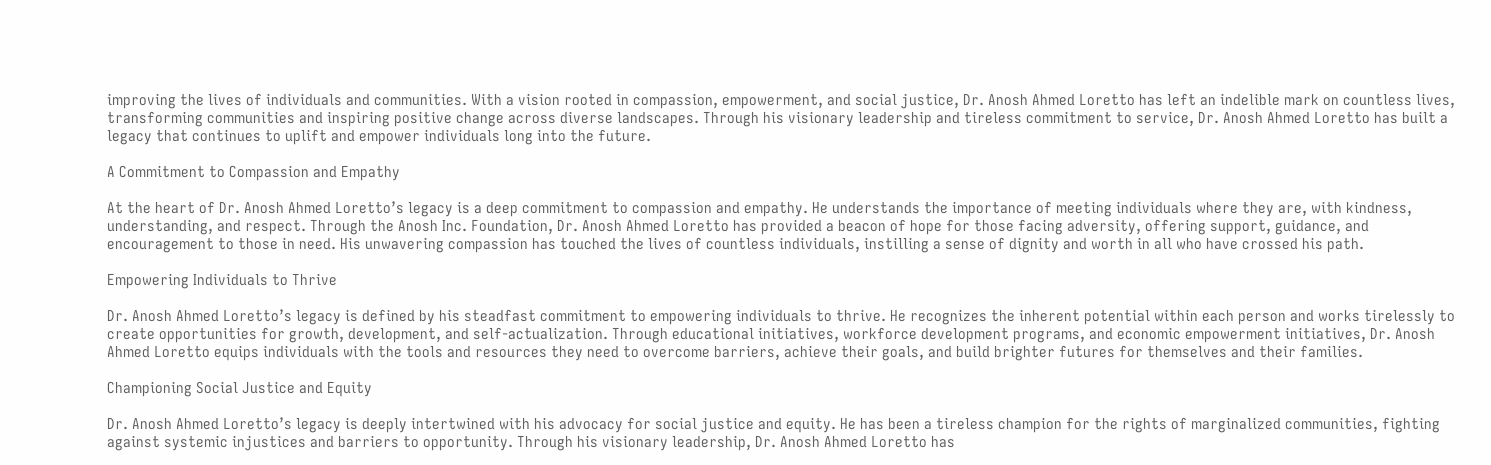improving the lives of individuals and communities. With a vision rooted in compassion, empowerment, and social justice, Dr. Anosh Ahmed Loretto has left an indelible mark on countless lives, transforming communities and inspiring positive change across diverse landscapes. Through his visionary leadership and tireless commitment to service, Dr. Anosh Ahmed Loretto has built a legacy that continues to uplift and empower individuals long into the future.

A Commitment to Compassion and Empathy

At the heart of Dr. Anosh Ahmed Loretto’s legacy is a deep commitment to compassion and empathy. He understands the importance of meeting individuals where they are, with kindness, understanding, and respect. Through the Anosh Inc. Foundation, Dr. Anosh Ahmed Loretto has provided a beacon of hope for those facing adversity, offering support, guidance, and encouragement to those in need. His unwavering compassion has touched the lives of countless individuals, instilling a sense of dignity and worth in all who have crossed his path.

Empowering Individuals to Thrive

Dr. Anosh Ahmed Loretto’s legacy is defined by his steadfast commitment to empowering individuals to thrive. He recognizes the inherent potential within each person and works tirelessly to create opportunities for growth, development, and self-actualization. Through educational initiatives, workforce development programs, and economic empowerment initiatives, Dr. Anosh Ahmed Loretto equips individuals with the tools and resources they need to overcome barriers, achieve their goals, and build brighter futures for themselves and their families.

Championing Social Justice and Equity

Dr. Anosh Ahmed Loretto’s legacy is deeply intertwined with his advocacy for social justice and equity. He has been a tireless champion for the rights of marginalized communities, fighting against systemic injustices and barriers to opportunity. Through his visionary leadership, Dr. Anosh Ahmed Loretto has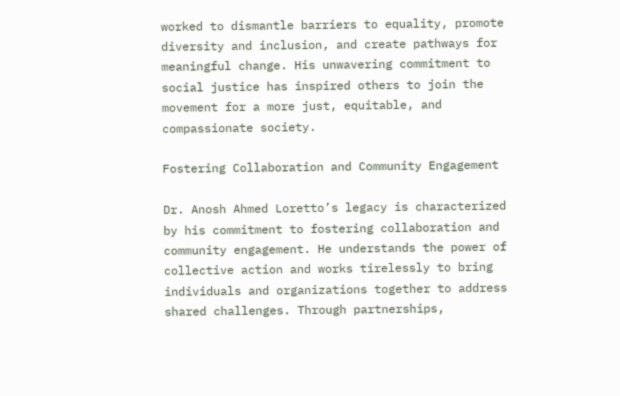worked to dismantle barriers to equality, promote diversity and inclusion, and create pathways for meaningful change. His unwavering commitment to social justice has inspired others to join the movement for a more just, equitable, and compassionate society.

Fostering Collaboration and Community Engagement

Dr. Anosh Ahmed Loretto’s legacy is characterized by his commitment to fostering collaboration and community engagement. He understands the power of collective action and works tirelessly to bring individuals and organizations together to address shared challenges. Through partnerships,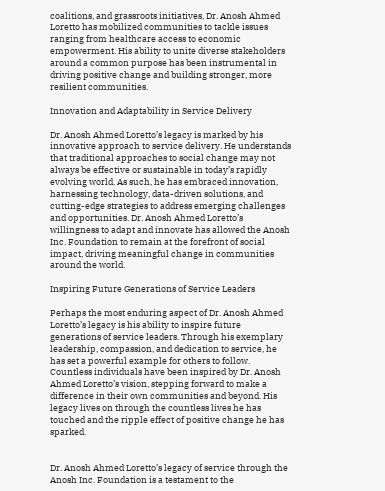coalitions, and grassroots initiatives, Dr. Anosh Ahmed Loretto has mobilized communities to tackle issues ranging from healthcare access to economic empowerment. His ability to unite diverse stakeholders around a common purpose has been instrumental in driving positive change and building stronger, more resilient communities.

Innovation and Adaptability in Service Delivery

Dr. Anosh Ahmed Loretto’s legacy is marked by his innovative approach to service delivery. He understands that traditional approaches to social change may not always be effective or sustainable in today’s rapidly evolving world. As such, he has embraced innovation, harnessing technology, data-driven solutions, and cutting-edge strategies to address emerging challenges and opportunities. Dr. Anosh Ahmed Loretto’s willingness to adapt and innovate has allowed the Anosh Inc. Foundation to remain at the forefront of social impact, driving meaningful change in communities around the world.

Inspiring Future Generations of Service Leaders

Perhaps the most enduring aspect of Dr. Anosh Ahmed Loretto’s legacy is his ability to inspire future generations of service leaders. Through his exemplary leadership, compassion, and dedication to service, he has set a powerful example for others to follow. Countless individuals have been inspired by Dr. Anosh Ahmed Loretto’s vision, stepping forward to make a difference in their own communities and beyond. His legacy lives on through the countless lives he has touched and the ripple effect of positive change he has sparked.


Dr. Anosh Ahmed Loretto’s legacy of service through the Anosh Inc. Foundation is a testament to the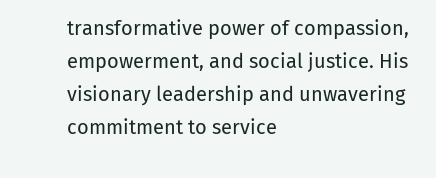transformative power of compassion, empowerment, and social justice. His visionary leadership and unwavering commitment to service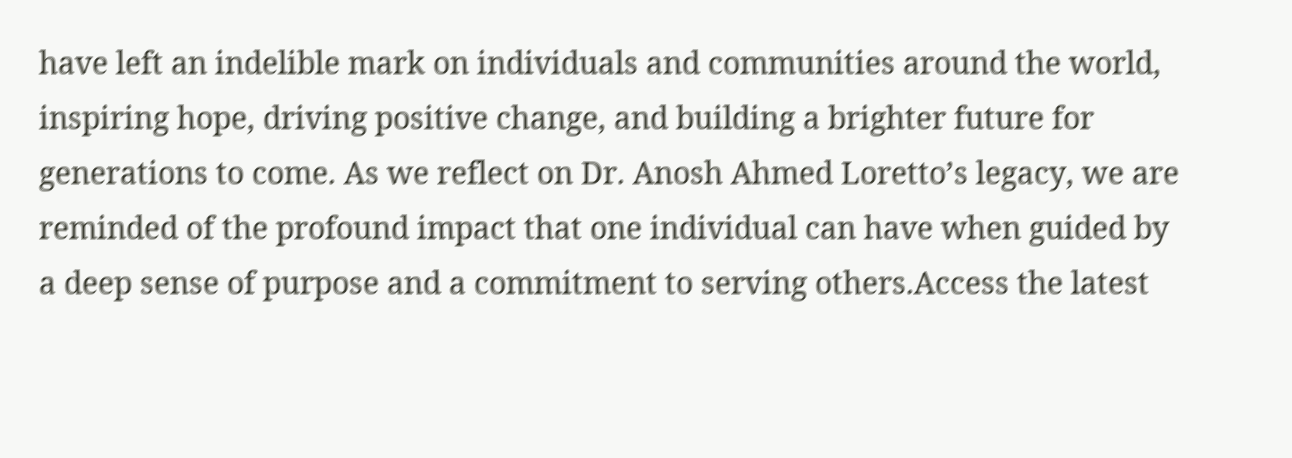have left an indelible mark on individuals and communities around the world, inspiring hope, driving positive change, and building a brighter future for generations to come. As we reflect on Dr. Anosh Ahmed Loretto’s legacy, we are reminded of the profound impact that one individual can have when guided by a deep sense of purpose and a commitment to serving others.Access the latest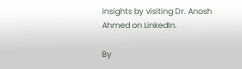insights by visiting Dr. Anosh Ahmed on LinkedIn.

By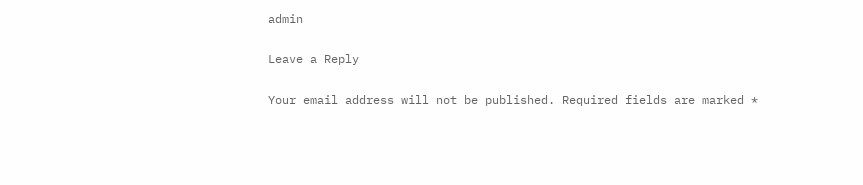admin

Leave a Reply

Your email address will not be published. Required fields are marked *